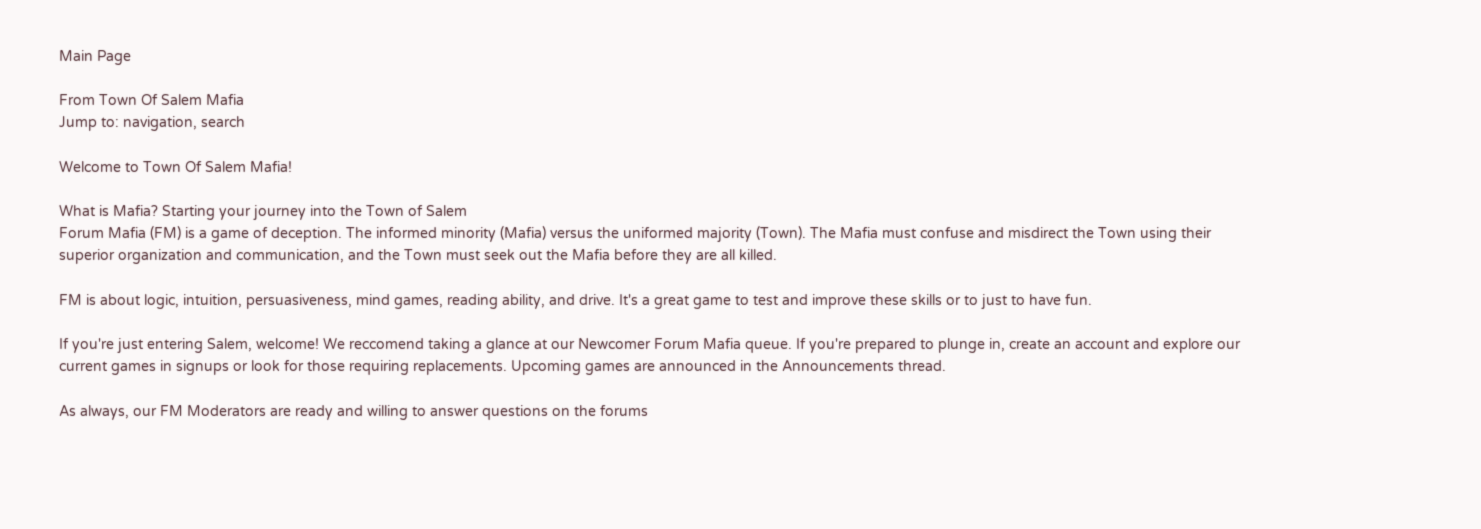Main Page

From Town Of Salem Mafia
Jump to: navigation, search

Welcome to Town Of Salem Mafia!

What is Mafia? Starting your journey into the Town of Salem
Forum Mafia (FM) is a game of deception. The informed minority (Mafia) versus the uniformed majority (Town). The Mafia must confuse and misdirect the Town using their superior organization and communication, and the Town must seek out the Mafia before they are all killed.

FM is about logic, intuition, persuasiveness, mind games, reading ability, and drive. It's a great game to test and improve these skills or to just to have fun.

If you're just entering Salem, welcome! We reccomend taking a glance at our Newcomer Forum Mafia queue. If you're prepared to plunge in, create an account and explore our current games in signups or look for those requiring replacements. Upcoming games are announced in the Announcements thread.

As always, our FM Moderators are ready and willing to answer questions on the forums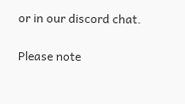or in our discord chat.

Please note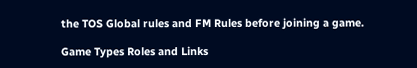the TOS Global rules and FM Rules before joining a game.

Game Types Roles and Links